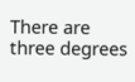There are three degrees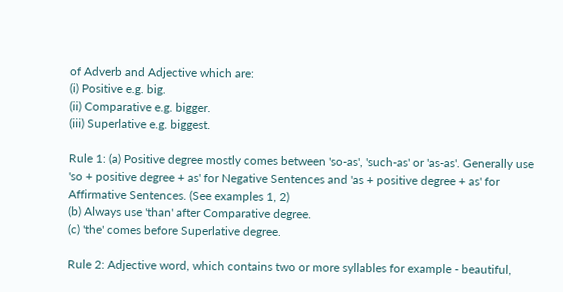of Adverb and Adjective which are:
(i) Positive e.g. big.
(ii) Comparative e.g. bigger.
(iii) Superlative e.g. biggest.

Rule 1: (a) Positive degree mostly comes between 'so-as', 'such-as' or 'as-as'. Generally use 'so + positive degree + as' for Negative Sentences and 'as + positive degree + as' for Affirmative Sentences. (See examples 1, 2)
(b) Always use 'than' after Comparative degree.
(c) 'the' comes before Superlative degree.

Rule 2: Adjective word, which contains two or more syllables for example - beautiful,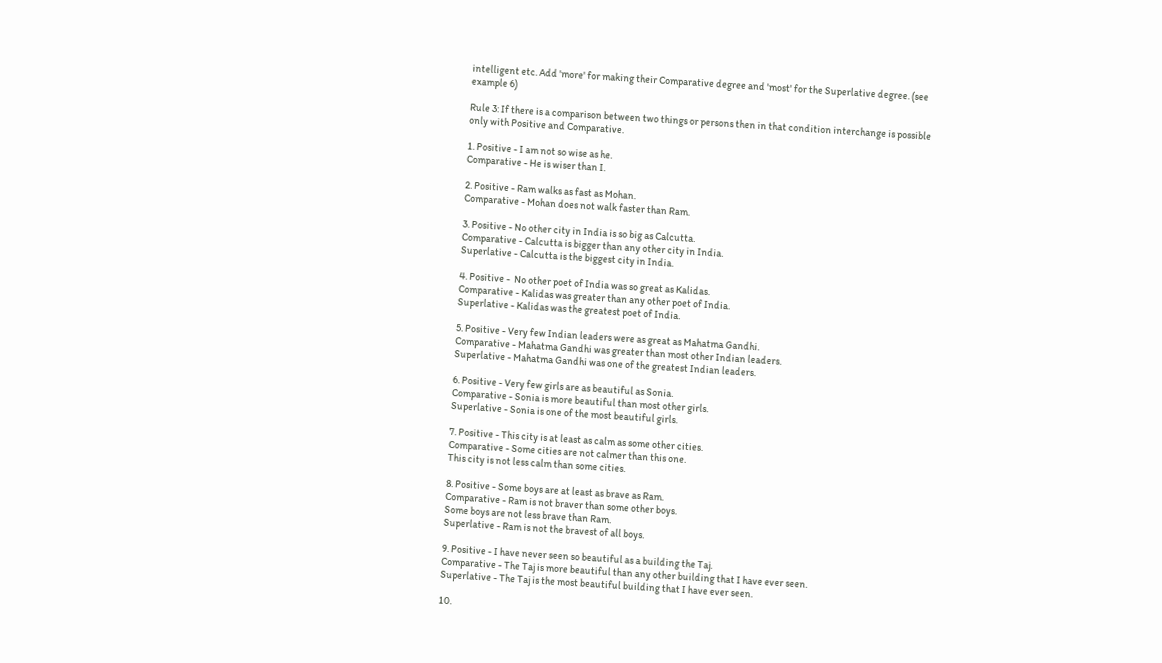intelligent etc. Add 'more' for making their Comparative degree and 'most' for the Superlative degree. (see example 6)

Rule 3: If there is a comparison between two things or persons then in that condition interchange is possible only with Positive and Comparative.

1. Positive - I am not so wise as he.
Comparative - He is wiser than I.

2. Positive - Ram walks as fast as Mohan.
Comparative - Mohan does not walk faster than Ram.

3. Positive - No other city in India is so big as Calcutta.
Comparative - Calcutta is bigger than any other city in India.
Superlative - Calcutta is the biggest city in India.

4. Positive -  No other poet of India was so great as Kalidas.
Comparative - Kalidas was greater than any other poet of India.
Superlative - Kalidas was the greatest poet of India.

5. Positive - Very few Indian leaders were as great as Mahatma Gandhi.
Comparative - Mahatma Gandhi was greater than most other Indian leaders.
Superlative - Mahatma Gandhi was one of the greatest Indian leaders.

6. Positive - Very few girls are as beautiful as Sonia.
Comparative - Sonia is more beautiful than most other girls.
Superlative - Sonia is one of the most beautiful girls.

7. Positive - This city is at least as calm as some other cities.
Comparative - Some cities are not calmer than this one.
This city is not less calm than some cities.

8. Positive - Some boys are at least as brave as Ram.
Comparative - Ram is not braver than some other boys.
Some boys are not less brave than Ram.
Superlative - Ram is not the bravest of all boys.

9. Positive - I have never seen so beautiful as a building the Taj.
Comparative - The Taj is more beautiful than any other building that I have ever seen.
Superlative - The Taj is the most beautiful building that I have ever seen.

10.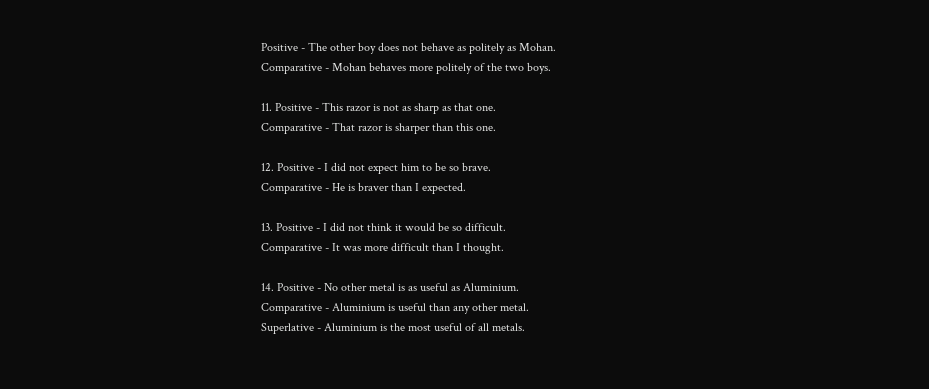Positive - The other boy does not behave as politely as Mohan.
Comparative - Mohan behaves more politely of the two boys.

11. Positive - This razor is not as sharp as that one.
Comparative - That razor is sharper than this one.

12. Positive - I did not expect him to be so brave.
Comparative - He is braver than I expected.

13. Positive - I did not think it would be so difficult.
Comparative - It was more difficult than I thought.

14. Positive - No other metal is as useful as Aluminium.
Comparative - Aluminium is useful than any other metal.
Superlative - Aluminium is the most useful of all metals.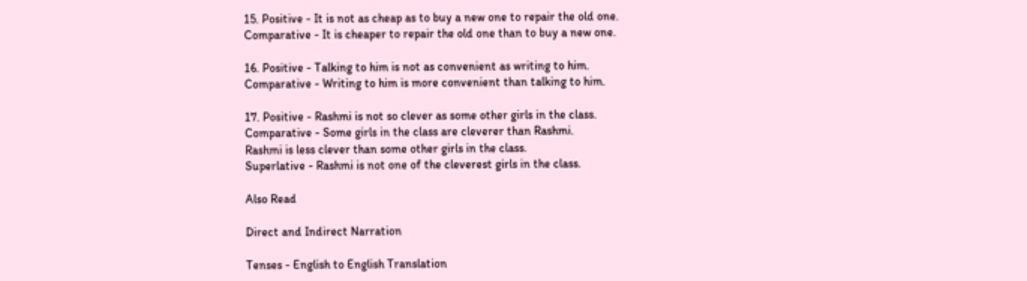15. Positive - It is not as cheap as to buy a new one to repair the old one.
Comparative - It is cheaper to repair the old one than to buy a new one.

16. Positive - Talking to him is not as convenient as writing to him.
Comparative - Writing to him is more convenient than talking to him.

17. Positive - Rashmi is not so clever as some other girls in the class.
Comparative - Some girls in the class are cleverer than Rashmi.
Rashmi is less clever than some other girls in the class.
Superlative - Rashmi is not one of the cleverest girls in the class.

Also Read

Direct and Indirect Narration

Tenses - English to English Translation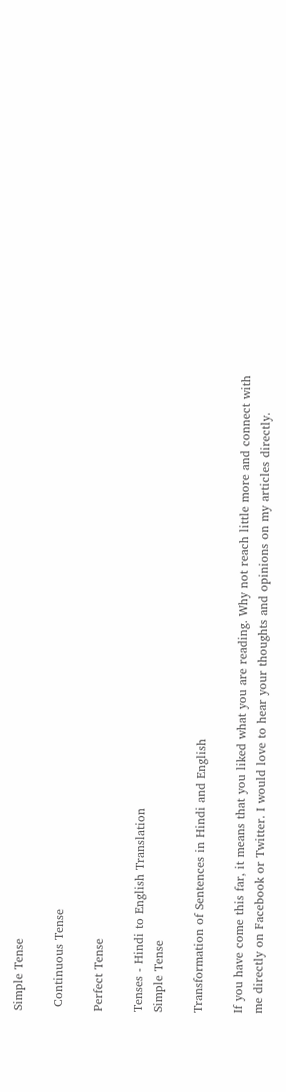Simple Tense

 Continuous Tense

Perfect Tense

Tenses - Hindi to English Translation
Simple Tense

Transformation of Sentences in Hindi and English

If you have come this far, it means that you liked what you are reading. Why not reach little more and connect with me directly on Facebook or Twitter. I would love to hear your thoughts and opinions on my articles directly.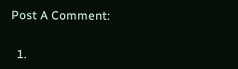Post A Comment:


  1.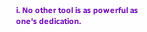i. No other tool is as powerful as one's dedication.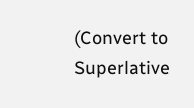(Convert to Superlative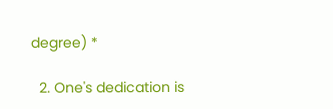degree) *

  2. One's dedication is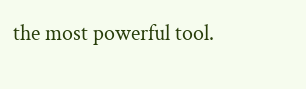the most powerful tool.